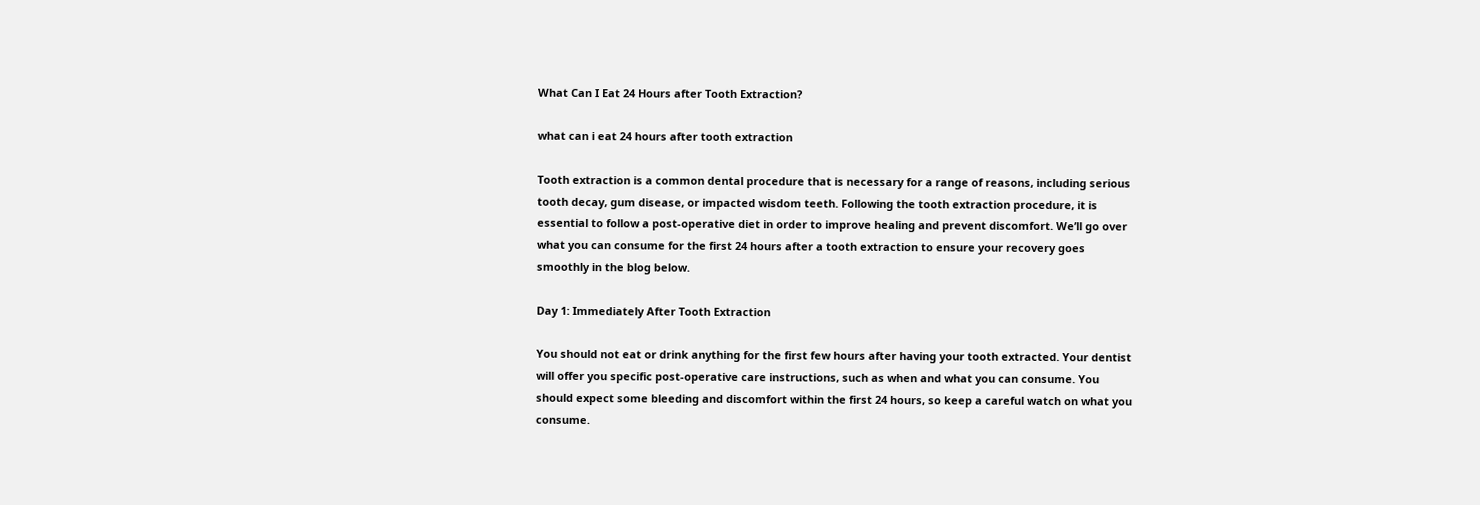What Can I Eat 24 Hours after Tooth Extraction?

what can i eat 24 hours after tooth extraction

Tooth extraction is a common dental procedure that is necessary for a range of reasons, including serious tooth decay, gum disease, or impacted wisdom teeth. Following the tooth extraction procedure, it is essential to follow a post-operative diet in order to improve healing and prevent discomfort. We’ll go over what you can consume for the first 24 hours after a tooth extraction to ensure your recovery goes smoothly in the blog below.

Day 1: Immediately After Tooth Extraction

You should not eat or drink anything for the first few hours after having your tooth extracted. Your dentist will offer you specific post-operative care instructions, such as when and what you can consume. You should expect some bleeding and discomfort within the first 24 hours, so keep a careful watch on what you consume.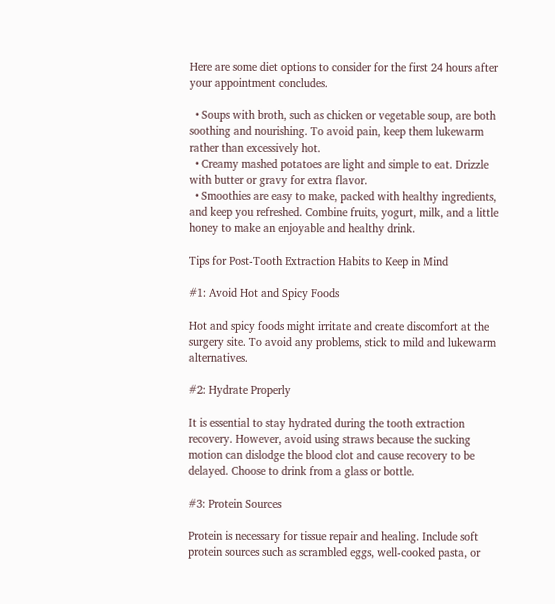Here are some diet options to consider for the first 24 hours after your appointment concludes.

  • Soups with broth, such as chicken or vegetable soup, are both soothing and nourishing. To avoid pain, keep them lukewarm rather than excessively hot.
  • Creamy mashed potatoes are light and simple to eat. Drizzle with butter or gravy for extra flavor.
  • Smoothies are easy to make, packed with healthy ingredients, and keep you refreshed. Combine fruits, yogurt, milk, and a little honey to make an enjoyable and healthy drink.

Tips for Post-Tooth Extraction Habits to Keep in Mind

#1: Avoid Hot and Spicy Foods

Hot and spicy foods might irritate and create discomfort at the surgery site. To avoid any problems, stick to mild and lukewarm alternatives.

#2: Hydrate Properly

It is essential to stay hydrated during the tooth extraction recovery. However, avoid using straws because the sucking motion can dislodge the blood clot and cause recovery to be delayed. Choose to drink from a glass or bottle.

#3: Protein Sources

Protein is necessary for tissue repair and healing. Include soft protein sources such as scrambled eggs, well-cooked pasta, or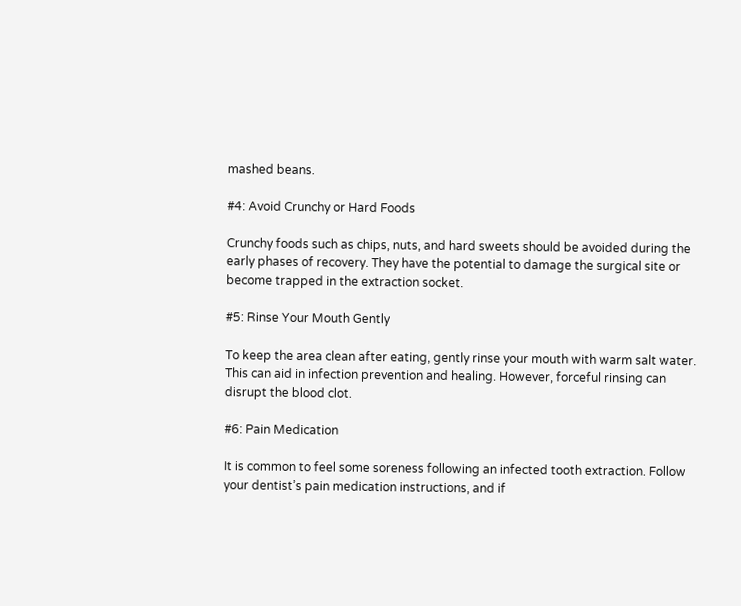mashed beans.

#4: Avoid Crunchy or Hard Foods

Crunchy foods such as chips, nuts, and hard sweets should be avoided during the early phases of recovery. They have the potential to damage the surgical site or become trapped in the extraction socket.

#5: Rinse Your Mouth Gently

To keep the area clean after eating, gently rinse your mouth with warm salt water. This can aid in infection prevention and healing. However, forceful rinsing can disrupt the blood clot.

#6: Pain Medication

It is common to feel some soreness following an infected tooth extraction. Follow your dentist’s pain medication instructions, and if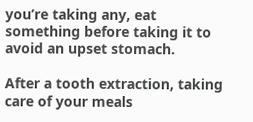you’re taking any, eat something before taking it to avoid an upset stomach.

After a tooth extraction, taking care of your meals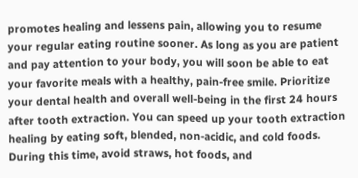promotes healing and lessens pain, allowing you to resume your regular eating routine sooner. As long as you are patient and pay attention to your body, you will soon be able to eat your favorite meals with a healthy, pain-free smile. Prioritize your dental health and overall well-being in the first 24 hours after tooth extraction. You can speed up your tooth extraction healing by eating soft, blended, non-acidic, and cold foods. During this time, avoid straws, hot foods, and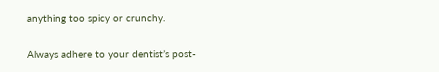anything too spicy or crunchy.

Always adhere to your dentist’s post-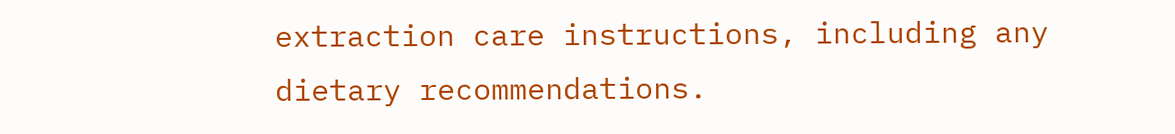extraction care instructions, including any dietary recommendations.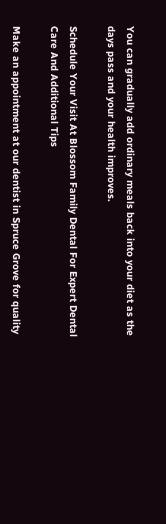You can gradually add ordinary meals back into your diet as the days pass and your health improves.

Schedule Your Visit At Blossom Family Dental For Expert Dental Care And Additional Tips

Make an appointment at our dentist in Spruce Grove for quality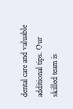dental care and valuable additional tips. Our skilled team is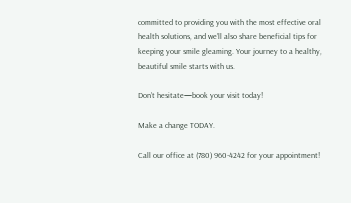committed to providing you with the most effective oral health solutions, and we’ll also share beneficial tips for keeping your smile gleaming. Your journey to a healthy, beautiful smile starts with us.

Don’t hesitate—book your visit today!

Make a change TODAY.

Call our office at (780) 960-4242 for your appointment!